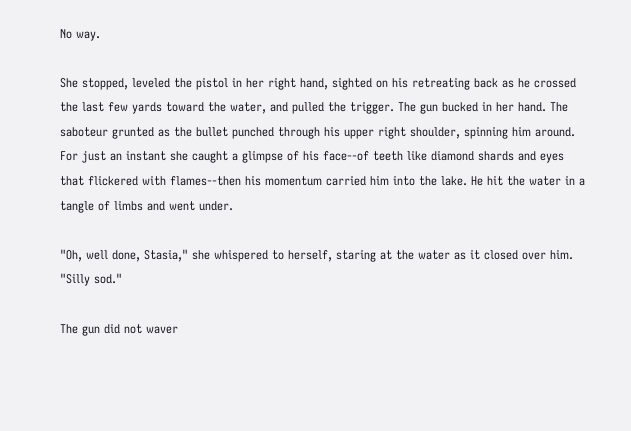No way.

She stopped, leveled the pistol in her right hand, sighted on his retreating back as he crossed the last few yards toward the water, and pulled the trigger. The gun bucked in her hand. The saboteur grunted as the bullet punched through his upper right shoulder, spinning him around. For just an instant she caught a glimpse of his face--of teeth like diamond shards and eyes that flickered with flames--then his momentum carried him into the lake. He hit the water in a tangle of limbs and went under.

"Oh, well done, Stasia," she whispered to herself, staring at the water as it closed over him. "Silly sod."

The gun did not waver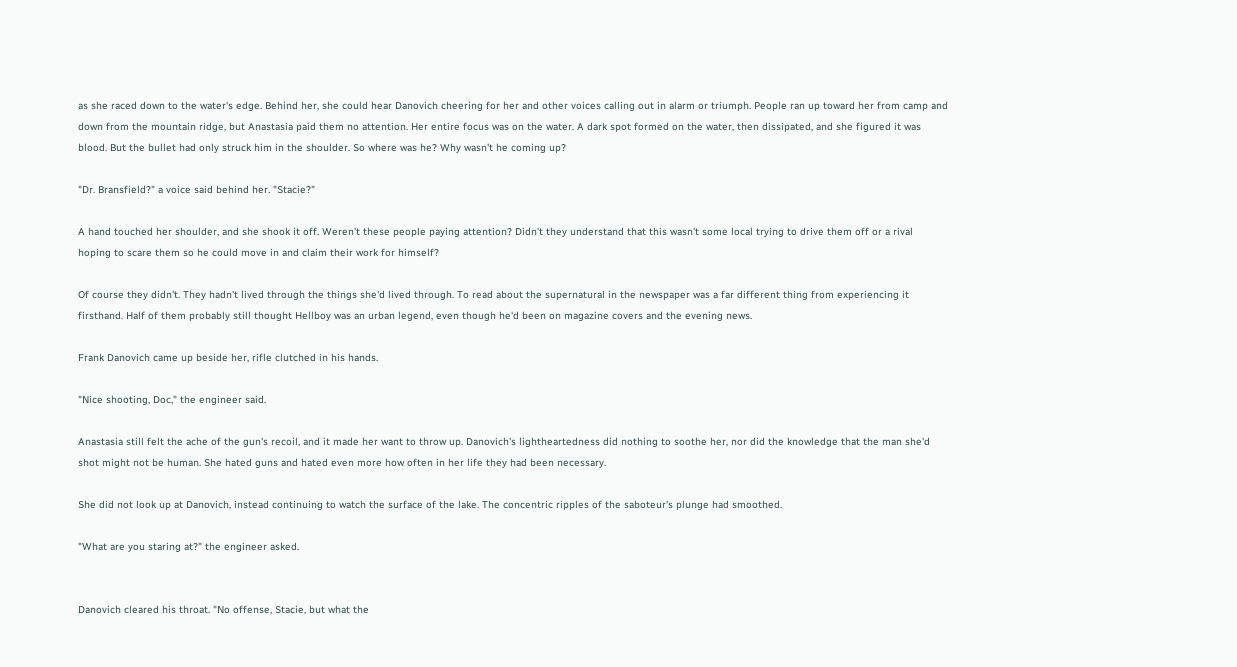as she raced down to the water's edge. Behind her, she could hear Danovich cheering for her and other voices calling out in alarm or triumph. People ran up toward her from camp and down from the mountain ridge, but Anastasia paid them no attention. Her entire focus was on the water. A dark spot formed on the water, then dissipated, and she figured it was blood. But the bullet had only struck him in the shoulder. So where was he? Why wasn't he coming up?

"Dr. Bransfield?" a voice said behind her. "Stacie?"

A hand touched her shoulder, and she shook it off. Weren't these people paying attention? Didn't they understand that this wasn't some local trying to drive them off or a rival hoping to scare them so he could move in and claim their work for himself?

Of course they didn't. They hadn't lived through the things she'd lived through. To read about the supernatural in the newspaper was a far different thing from experiencing it firsthand. Half of them probably still thought Hellboy was an urban legend, even though he'd been on magazine covers and the evening news.

Frank Danovich came up beside her, rifle clutched in his hands.

"Nice shooting, Doc," the engineer said.

Anastasia still felt the ache of the gun's recoil, and it made her want to throw up. Danovich's lightheartedness did nothing to soothe her, nor did the knowledge that the man she'd shot might not be human. She hated guns and hated even more how often in her life they had been necessary.

She did not look up at Danovich, instead continuing to watch the surface of the lake. The concentric ripples of the saboteur's plunge had smoothed.

"What are you staring at?" the engineer asked.


Danovich cleared his throat. "No offense, Stacie, but what the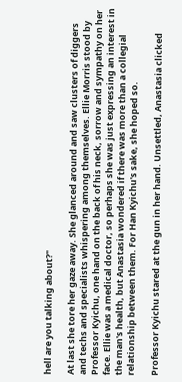hell are you talking about?"

At last she tore her gaze away. She glanced around and saw clusters of diggers and techs and specialists whispering among themselves. Ellie Morris stood by Professor Kyichu, one hand on the back of his neck, sorrow and sympathy on her face. Ellie was a medical doctor, so perhaps she was just expressing an interest in the man's health, but Anastasia wondered if there was more than a collegial relationship between them. For Han Kyichu's sake, she hoped so.

Professor Kyichu stared at the gun in her hand. Unsettled, Anastasia clicked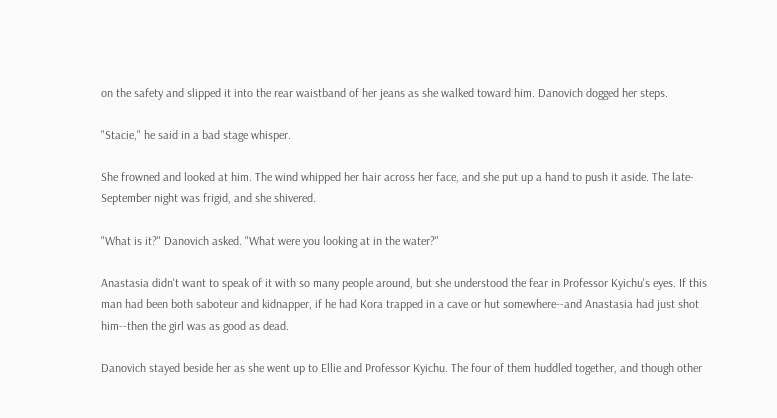on the safety and slipped it into the rear waistband of her jeans as she walked toward him. Danovich dogged her steps.

"Stacie," he said in a bad stage whisper.

She frowned and looked at him. The wind whipped her hair across her face, and she put up a hand to push it aside. The late-September night was frigid, and she shivered.

"What is it?" Danovich asked. "What were you looking at in the water?"

Anastasia didn't want to speak of it with so many people around, but she understood the fear in Professor Kyichu's eyes. If this man had been both saboteur and kidnapper, if he had Kora trapped in a cave or hut somewhere--and Anastasia had just shot him--then the girl was as good as dead.

Danovich stayed beside her as she went up to Ellie and Professor Kyichu. The four of them huddled together, and though other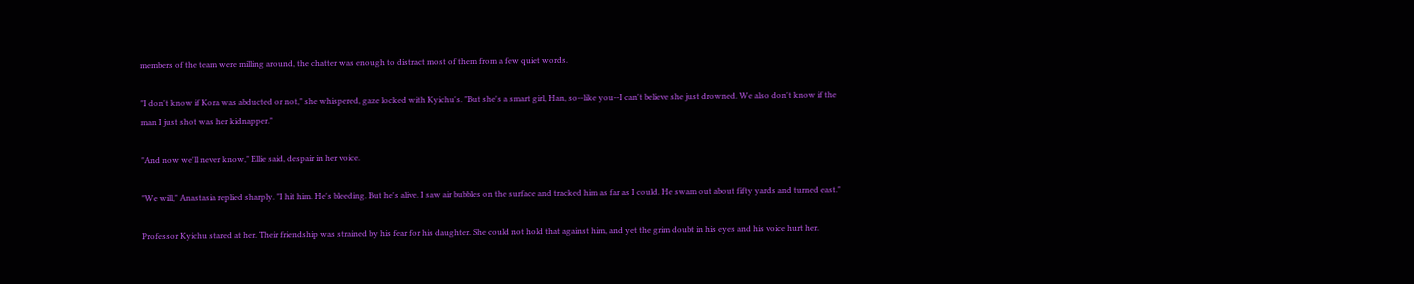members of the team were milling around, the chatter was enough to distract most of them from a few quiet words.

"I don't know if Kora was abducted or not," she whispered, gaze locked with Kyichu's. "But she's a smart girl, Han, so--like you--I can't believe she just drowned. We also don't know if the man I just shot was her kidnapper."

"And now we'll never know," Ellie said, despair in her voice.

"We will," Anastasia replied sharply. "I hit him. He's bleeding. But he's alive. I saw air bubbles on the surface and tracked him as far as I could. He swam out about fifty yards and turned east."

Professor Kyichu stared at her. Their friendship was strained by his fear for his daughter. She could not hold that against him, and yet the grim doubt in his eyes and his voice hurt her.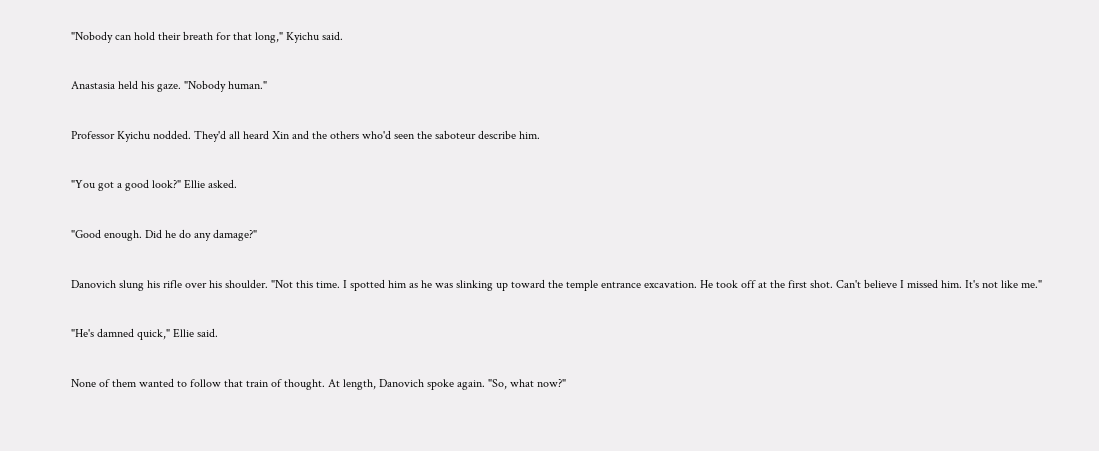"Nobody can hold their breath for that long," Kyichu said.

Anastasia held his gaze. "Nobody human."

Professor Kyichu nodded. They'd all heard Xin and the others who'd seen the saboteur describe him.

"You got a good look?" Ellie asked.

"Good enough. Did he do any damage?"

Danovich slung his rifle over his shoulder. "Not this time. I spotted him as he was slinking up toward the temple entrance excavation. He took off at the first shot. Can't believe I missed him. It's not like me."

"He's damned quick," Ellie said.

None of them wanted to follow that train of thought. At length, Danovich spoke again. "So, what now?"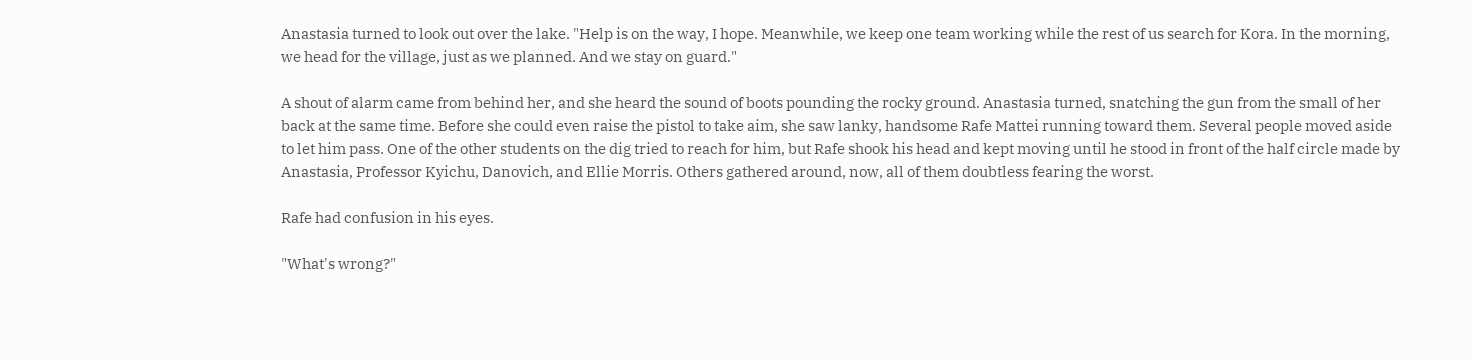Anastasia turned to look out over the lake. "Help is on the way, I hope. Meanwhile, we keep one team working while the rest of us search for Kora. In the morning, we head for the village, just as we planned. And we stay on guard."

A shout of alarm came from behind her, and she heard the sound of boots pounding the rocky ground. Anastasia turned, snatching the gun from the small of her back at the same time. Before she could even raise the pistol to take aim, she saw lanky, handsome Rafe Mattei running toward them. Several people moved aside to let him pass. One of the other students on the dig tried to reach for him, but Rafe shook his head and kept moving until he stood in front of the half circle made by Anastasia, Professor Kyichu, Danovich, and Ellie Morris. Others gathered around, now, all of them doubtless fearing the worst.

Rafe had confusion in his eyes.

"What's wrong?"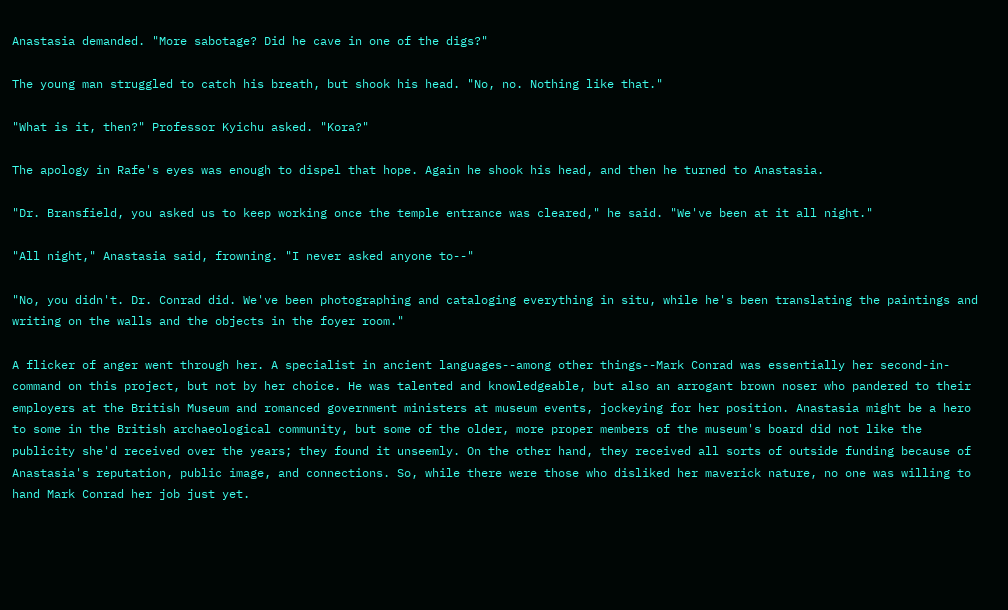Anastasia demanded. "More sabotage? Did he cave in one of the digs?"

The young man struggled to catch his breath, but shook his head. "No, no. Nothing like that."

"What is it, then?" Professor Kyichu asked. "Kora?"

The apology in Rafe's eyes was enough to dispel that hope. Again he shook his head, and then he turned to Anastasia.

"Dr. Bransfield, you asked us to keep working once the temple entrance was cleared," he said. "We've been at it all night."

"All night," Anastasia said, frowning. "I never asked anyone to--"

"No, you didn't. Dr. Conrad did. We've been photographing and cataloging everything in situ, while he's been translating the paintings and writing on the walls and the objects in the foyer room."

A flicker of anger went through her. A specialist in ancient languages--among other things--Mark Conrad was essentially her second-in-command on this project, but not by her choice. He was talented and knowledgeable, but also an arrogant brown noser who pandered to their employers at the British Museum and romanced government ministers at museum events, jockeying for her position. Anastasia might be a hero to some in the British archaeological community, but some of the older, more proper members of the museum's board did not like the publicity she'd received over the years; they found it unseemly. On the other hand, they received all sorts of outside funding because of Anastasia's reputation, public image, and connections. So, while there were those who disliked her maverick nature, no one was willing to hand Mark Conrad her job just yet.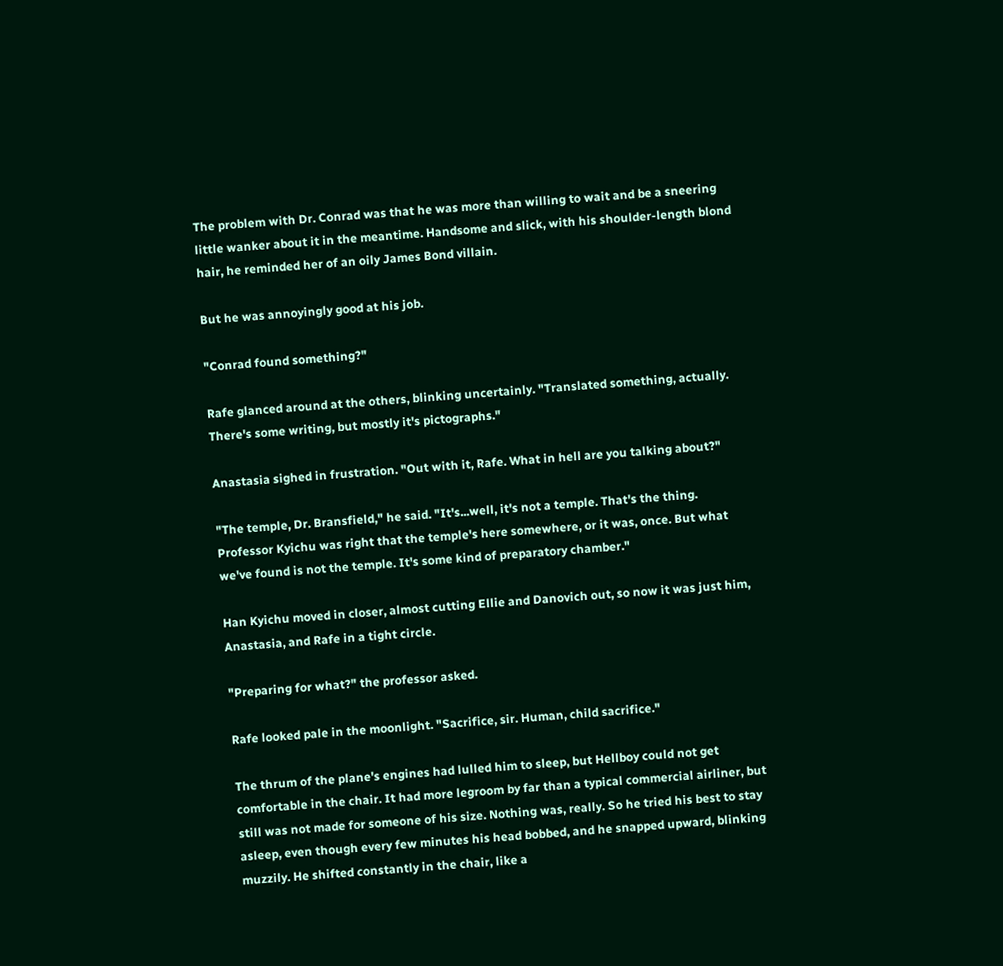The problem with Dr. Conrad was that he was more than willing to wait and be a sneering little wanker about it in the meantime. Handsome and slick, with his shoulder-length blond hair, he reminded her of an oily James Bond villain.

But he was annoyingly good at his job.

"Conrad found something?"

Rafe glanced around at the others, blinking uncertainly. "Translated something, actually. There's some writing, but mostly it's pictographs."

Anastasia sighed in frustration. "Out with it, Rafe. What in hell are you talking about?"

"The temple, Dr. Bransfield," he said. "It's...well, it's not a temple. That's the thing. Professor Kyichu was right that the temple's here somewhere, or it was, once. But what we've found is not the temple. It's some kind of preparatory chamber."

Han Kyichu moved in closer, almost cutting Ellie and Danovich out, so now it was just him, Anastasia, and Rafe in a tight circle.

"Preparing for what?" the professor asked.

Rafe looked pale in the moonlight. "Sacrifice, sir. Human, child sacrifice."

The thrum of the plane's engines had lulled him to sleep, but Hellboy could not get comfortable in the chair. It had more legroom by far than a typical commercial airliner, but still was not made for someone of his size. Nothing was, really. So he tried his best to stay asleep, even though every few minutes his head bobbed, and he snapped upward, blinking muzzily. He shifted constantly in the chair, like a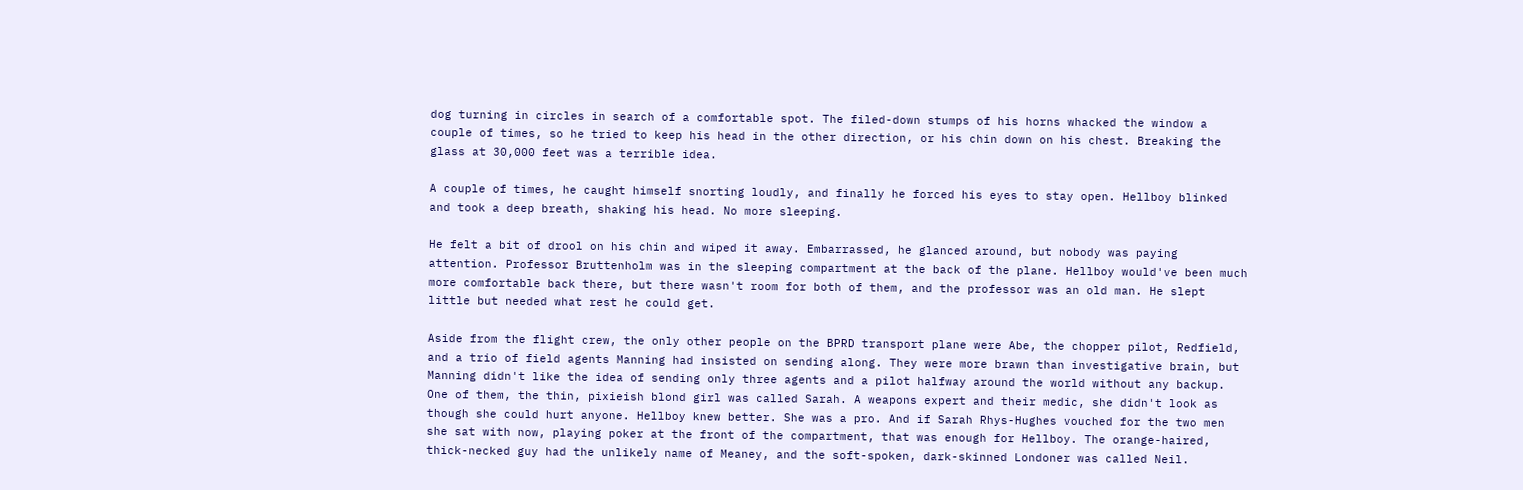dog turning in circles in search of a comfortable spot. The filed-down stumps of his horns whacked the window a couple of times, so he tried to keep his head in the other direction, or his chin down on his chest. Breaking the glass at 30,000 feet was a terrible idea.

A couple of times, he caught himself snorting loudly, and finally he forced his eyes to stay open. Hellboy blinked and took a deep breath, shaking his head. No more sleeping.

He felt a bit of drool on his chin and wiped it away. Embarrassed, he glanced around, but nobody was paying attention. Professor Bruttenholm was in the sleeping compartment at the back of the plane. Hellboy would've been much more comfortable back there, but there wasn't room for both of them, and the professor was an old man. He slept little but needed what rest he could get.

Aside from the flight crew, the only other people on the BPRD transport plane were Abe, the chopper pilot, Redfield, and a trio of field agents Manning had insisted on sending along. They were more brawn than investigative brain, but Manning didn't like the idea of sending only three agents and a pilot halfway around the world without any backup. One of them, the thin, pixieish blond girl was called Sarah. A weapons expert and their medic, she didn't look as though she could hurt anyone. Hellboy knew better. She was a pro. And if Sarah Rhys-Hughes vouched for the two men she sat with now, playing poker at the front of the compartment, that was enough for Hellboy. The orange-haired, thick-necked guy had the unlikely name of Meaney, and the soft-spoken, dark-skinned Londoner was called Neil.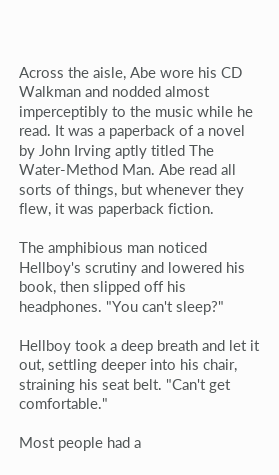Across the aisle, Abe wore his CD Walkman and nodded almost imperceptibly to the music while he read. It was a paperback of a novel by John Irving aptly titled The Water-Method Man. Abe read all sorts of things, but whenever they flew, it was paperback fiction.

The amphibious man noticed Hellboy's scrutiny and lowered his book, then slipped off his headphones. "You can't sleep?"

Hellboy took a deep breath and let it out, settling deeper into his chair, straining his seat belt. "Can't get comfortable."

Most people had a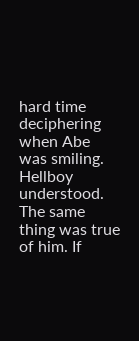hard time deciphering when Abe was smiling. Hellboy understood. The same thing was true of him. If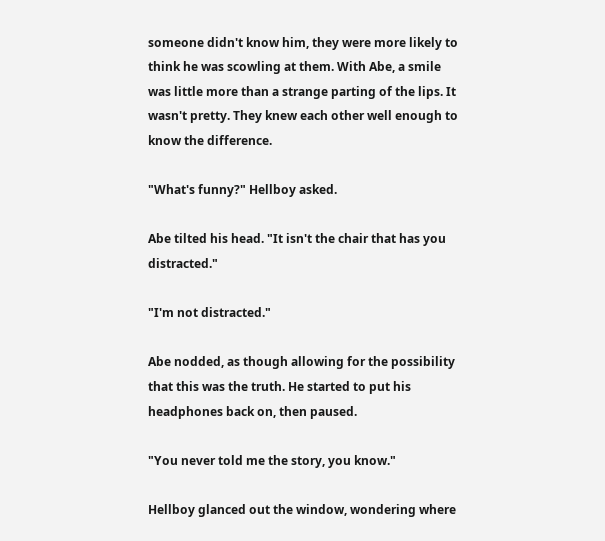someone didn't know him, they were more likely to think he was scowling at them. With Abe, a smile was little more than a strange parting of the lips. It wasn't pretty. They knew each other well enough to know the difference.

"What's funny?" Hellboy asked.

Abe tilted his head. "It isn't the chair that has you distracted."

"I'm not distracted."

Abe nodded, as though allowing for the possibility that this was the truth. He started to put his headphones back on, then paused.

"You never told me the story, you know."

Hellboy glanced out the window, wondering where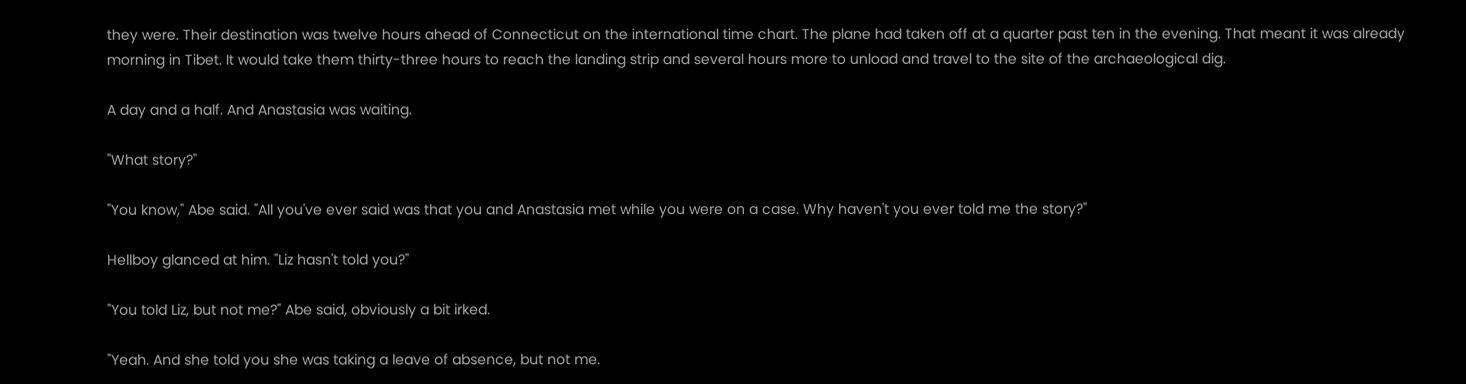they were. Their destination was twelve hours ahead of Connecticut on the international time chart. The plane had taken off at a quarter past ten in the evening. That meant it was already morning in Tibet. It would take them thirty-three hours to reach the landing strip and several hours more to unload and travel to the site of the archaeological dig.

A day and a half. And Anastasia was waiting.

"What story?"

"You know," Abe said. "All you've ever said was that you and Anastasia met while you were on a case. Why haven't you ever told me the story?"

Hellboy glanced at him. "Liz hasn't told you?"

"You told Liz, but not me?" Abe said, obviously a bit irked.

"Yeah. And she told you she was taking a leave of absence, but not me.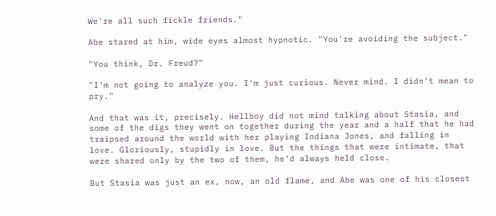We're all such fickle friends."

Abe stared at him, wide eyes almost hypnotic. "You're avoiding the subject."

"You think, Dr. Freud?"

"I'm not going to analyze you. I'm just curious. Never mind. I didn't mean to pry."

And that was it, precisely. Hellboy did not mind talking about Stasia, and some of the digs they went on together during the year and a half that he had traipsed around the world with her playing Indiana Jones, and falling in love. Gloriously, stupidly in love. But the things that were intimate, that were shared only by the two of them, he'd always held close.

But Stasia was just an ex, now, an old flame, and Abe was one of his closest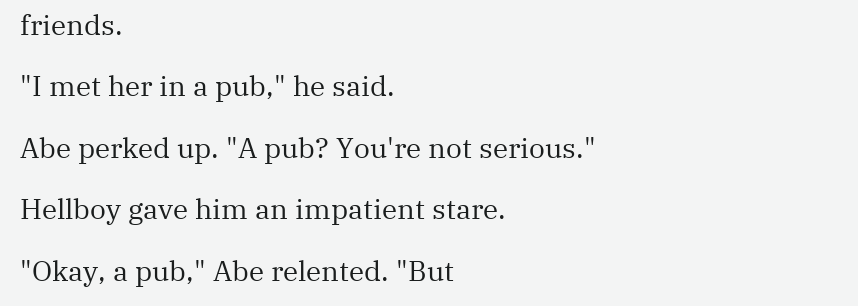friends.

"I met her in a pub," he said.

Abe perked up. "A pub? You're not serious."

Hellboy gave him an impatient stare.

"Okay, a pub," Abe relented. "But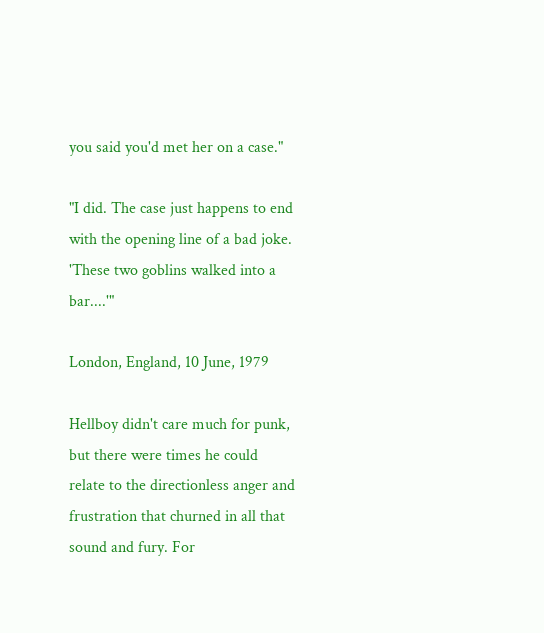you said you'd met her on a case."

"I did. The case just happens to end with the opening line of a bad joke. 'These two goblins walked into a bar....'"

London, England, 10 June, 1979

Hellboy didn't care much for punk, but there were times he could relate to the directionless anger and frustration that churned in all that sound and fury. For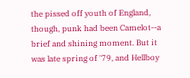the pissed off youth of England, though, punk had been Camelot--a brief and shining moment. But it was late spring of '79, and Hellboy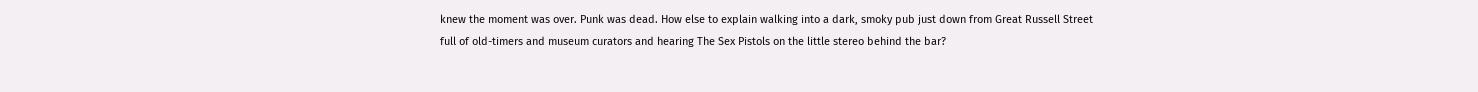knew the moment was over. Punk was dead. How else to explain walking into a dark, smoky pub just down from Great Russell Street full of old-timers and museum curators and hearing The Sex Pistols on the little stereo behind the bar?